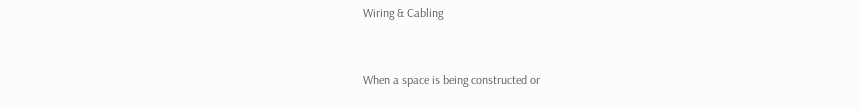Wiring & Cabling


When a space is being constructed or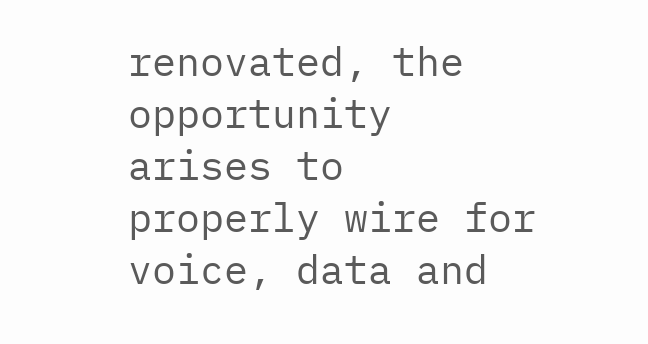renovated, the opportunity arises to properly wire for voice, data and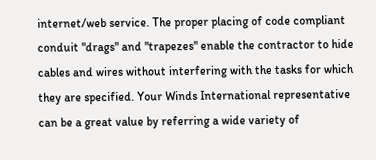internet/web service. The proper placing of code compliant conduit "drags" and "trapezes" enable the contractor to hide cables and wires without interfering with the tasks for which they are specified. Your Winds International representative can be a great value by referring a wide variety of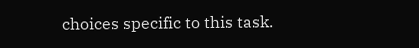choices specific to this task.